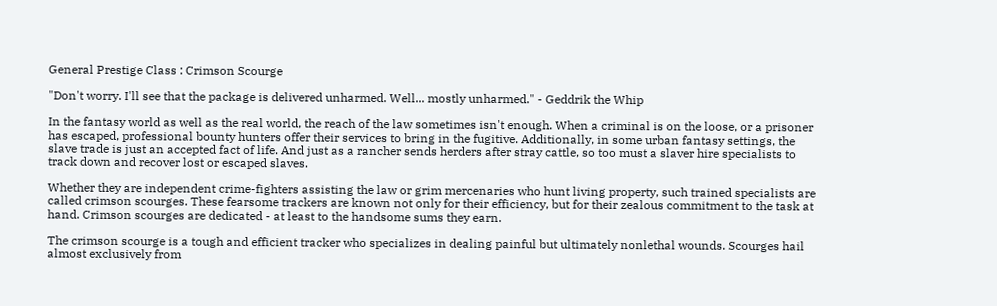General Prestige Class : Crimson Scourge

"Don't worry. I'll see that the package is delivered unharmed. Well... mostly unharmed." - Geddrik the Whip

In the fantasy world as well as the real world, the reach of the law sometimes isn't enough. When a criminal is on the loose, or a prisoner has escaped, professional bounty hunters offer their services to bring in the fugitive. Additionally, in some urban fantasy settings, the slave trade is just an accepted fact of life. And just as a rancher sends herders after stray cattle, so too must a slaver hire specialists to track down and recover lost or escaped slaves.

Whether they are independent crime-fighters assisting the law or grim mercenaries who hunt living property, such trained specialists are called crimson scourges. These fearsome trackers are known not only for their efficiency, but for their zealous commitment to the task at hand. Crimson scourges are dedicated - at least to the handsome sums they earn.

The crimson scourge is a tough and efficient tracker who specializes in dealing painful but ultimately nonlethal wounds. Scourges hail almost exclusively from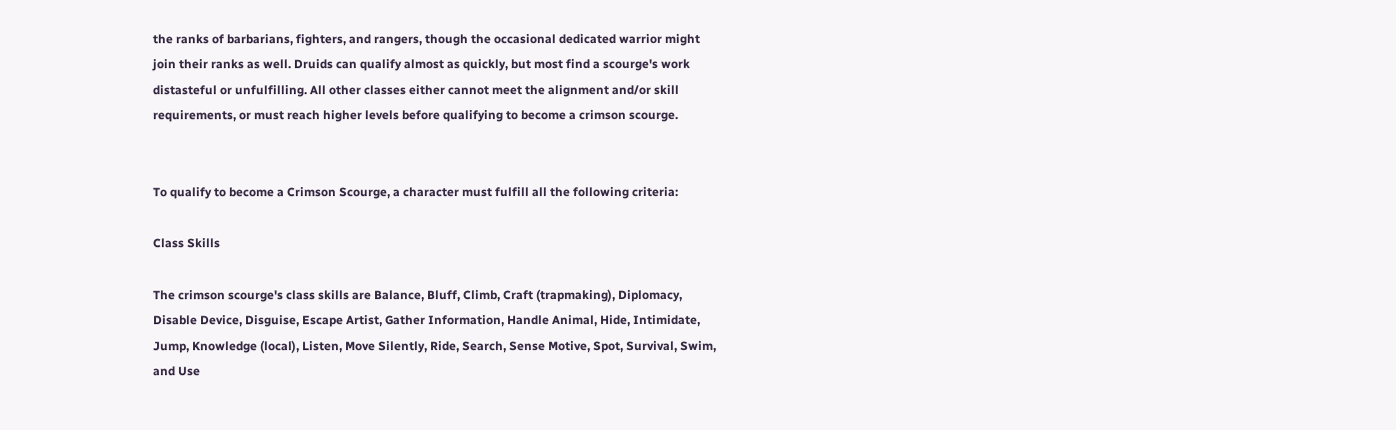the ranks of barbarians, fighters, and rangers, though the occasional dedicated warrior might join their ranks as well. Druids can qualify almost as quickly, but most find a scourge's work distasteful or unfulfilling. All other classes either cannot meet the alignment and/or skill requirements, or must reach higher levels before qualifying to become a crimson scourge.


To qualify to become a Crimson Scourge, a character must fulfill all the following criteria:

Class Skills

The crimson scourge's class skills are Balance, Bluff, Climb, Craft (trapmaking), Diplomacy, Disable Device, Disguise, Escape Artist, Gather Information, Handle Animal, Hide, Intimidate, Jump, Knowledge (local), Listen, Move Silently, Ride, Search, Sense Motive, Spot, Survival, Swim, and Use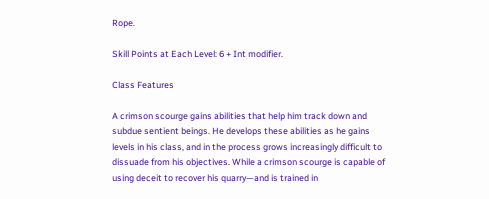Rope.

Skill Points at Each Level: 6 + Int modifier.

Class Features

A crimson scourge gains abilities that help him track down and subdue sentient beings. He develops these abilities as he gains levels in his class, and in the process grows increasingly difficult to dissuade from his objectives. While a crimson scourge is capable of using deceit to recover his quarry—and is trained in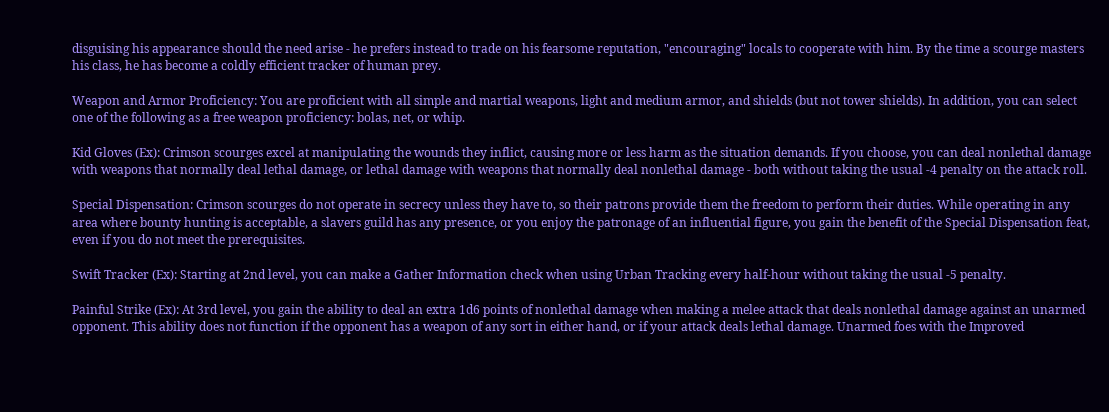disguising his appearance should the need arise - he prefers instead to trade on his fearsome reputation, "encouraging" locals to cooperate with him. By the time a scourge masters his class, he has become a coldly efficient tracker of human prey.

Weapon and Armor Proficiency: You are proficient with all simple and martial weapons, light and medium armor, and shields (but not tower shields). In addition, you can select one of the following as a free weapon proficiency: bolas, net, or whip.

Kid Gloves (Ex): Crimson scourges excel at manipulating the wounds they inflict, causing more or less harm as the situation demands. If you choose, you can deal nonlethal damage with weapons that normally deal lethal damage, or lethal damage with weapons that normally deal nonlethal damage - both without taking the usual -4 penalty on the attack roll.

Special Dispensation: Crimson scourges do not operate in secrecy unless they have to, so their patrons provide them the freedom to perform their duties. While operating in any area where bounty hunting is acceptable, a slavers guild has any presence, or you enjoy the patronage of an influential figure, you gain the benefit of the Special Dispensation feat, even if you do not meet the prerequisites.

Swift Tracker (Ex): Starting at 2nd level, you can make a Gather Information check when using Urban Tracking every half-hour without taking the usual -5 penalty.

Painful Strike (Ex): At 3rd level, you gain the ability to deal an extra 1d6 points of nonlethal damage when making a melee attack that deals nonlethal damage against an unarmed opponent. This ability does not function if the opponent has a weapon of any sort in either hand, or if your attack deals lethal damage. Unarmed foes with the Improved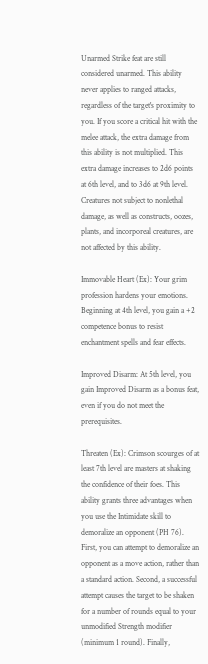Unarmed Strike feat are still considered unarmed. This ability never applies to ranged attacks, regardless of the target's proximity to you. If you score a critical hit with the melee attack, the extra damage from this ability is not multiplied. This extra damage increases to 2d6 points at 6th level, and to 3d6 at 9th level. Creatures not subject to nonlethal damage, as well as constructs, oozes, plants, and incorporeal creatures, are not affected by this ability.

Immovable Heart (Ex): Your grim profession hardens your emotions. Beginning at 4th level, you gain a +2 competence bonus to resist enchantment spells and fear effects.

Improved Disarm: At 5th level, you gain Improved Disarm as a bonus feat, even if you do not meet the prerequisites.

Threaten (Ex): Crimson scourges of at least 7th level are masters at shaking the confidence of their foes. This ability grants three advantages when you use the Intimidate skill to demoralize an opponent (PH 76). First, you can attempt to demoralize an opponent as a move action, rather than a standard action. Second, a successful attempt causes the target to be shaken for a number of rounds equal to your unmodified Strength modifier (minimum 1 round). Finally,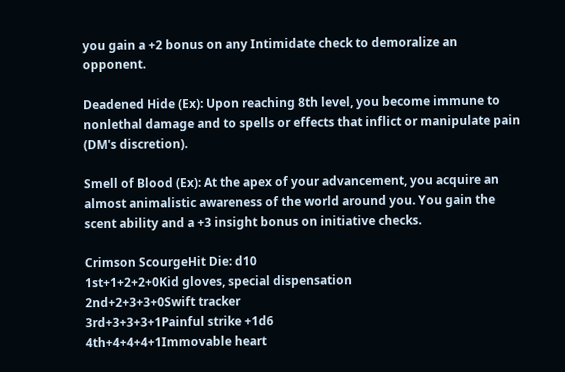you gain a +2 bonus on any Intimidate check to demoralize an opponent.

Deadened Hide (Ex): Upon reaching 8th level, you become immune to nonlethal damage and to spells or effects that inflict or manipulate pain (DM's discretion).

Smell of Blood (Ex): At the apex of your advancement, you acquire an almost animalistic awareness of the world around you. You gain the scent ability and a +3 insight bonus on initiative checks.

Crimson ScourgeHit Die: d10
1st+1+2+2+0Kid gloves, special dispensation
2nd+2+3+3+0Swift tracker
3rd+3+3+3+1Painful strike +1d6
4th+4+4+4+1Immovable heart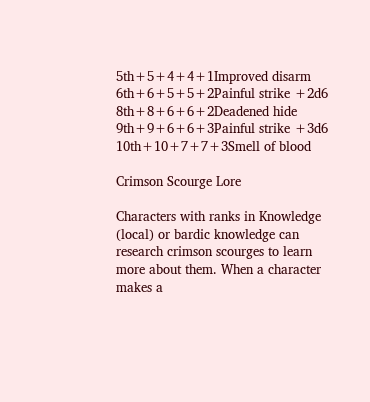5th+5+4+4+1Improved disarm
6th+6+5+5+2Painful strike +2d6
8th+8+6+6+2Deadened hide
9th+9+6+6+3Painful strike +3d6
10th+10+7+7+3Smell of blood

Crimson Scourge Lore

Characters with ranks in Knowledge (local) or bardic knowledge can research crimson scourges to learn more about them. When a character makes a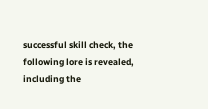successful skill check, the following lore is revealed, including the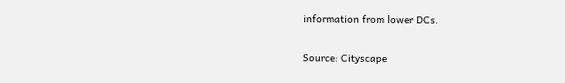information from lower DCs.

Source: Cityscape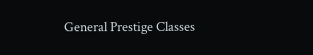General Prestige Classes